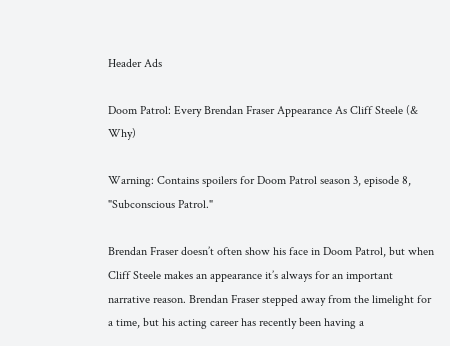Header Ads

Doom Patrol: Every Brendan Fraser Appearance As Cliff Steele (& Why)

Warning: Contains spoilers for Doom Patrol season 3, episode 8, "Subconscious Patrol."

Brendan Fraser doesn’t often show his face in Doom Patrol, but when Cliff Steele makes an appearance it’s always for an important narrative reason. Brendan Fraser stepped away from the limelight for a time, but his acting career has recently been having a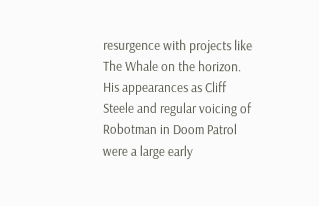resurgence with projects like The Whale on the horizon. His appearances as Cliff Steele and regular voicing of Robotman in Doom Patrol were a large early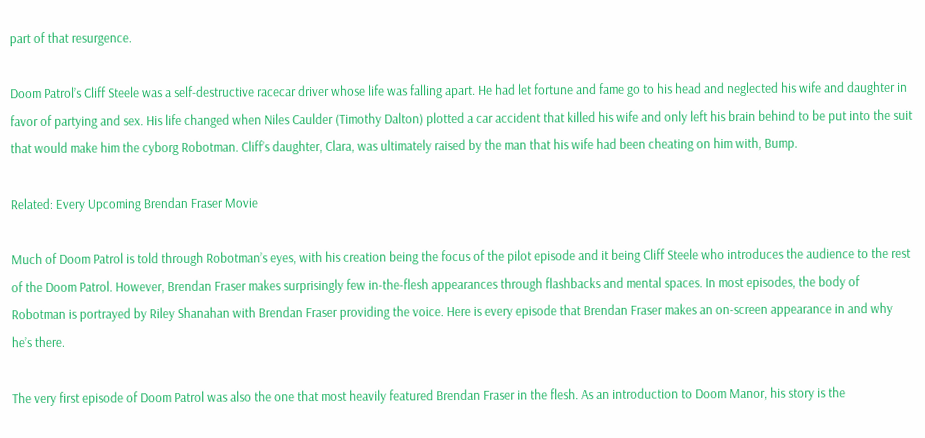part of that resurgence.

Doom Patrol’s Cliff Steele was a self-destructive racecar driver whose life was falling apart. He had let fortune and fame go to his head and neglected his wife and daughter in favor of partying and sex. His life changed when Niles Caulder (Timothy Dalton) plotted a car accident that killed his wife and only left his brain behind to be put into the suit that would make him the cyborg Robotman. Cliff’s daughter, Clara, was ultimately raised by the man that his wife had been cheating on him with, Bump.

Related: Every Upcoming Brendan Fraser Movie

Much of Doom Patrol is told through Robotman’s eyes, with his creation being the focus of the pilot episode and it being Cliff Steele who introduces the audience to the rest of the Doom Patrol. However, Brendan Fraser makes surprisingly few in-the-flesh appearances through flashbacks and mental spaces. In most episodes, the body of Robotman is portrayed by Riley Shanahan with Brendan Fraser providing the voice. Here is every episode that Brendan Fraser makes an on-screen appearance in and why he’s there.

The very first episode of Doom Patrol was also the one that most heavily featured Brendan Fraser in the flesh. As an introduction to Doom Manor, his story is the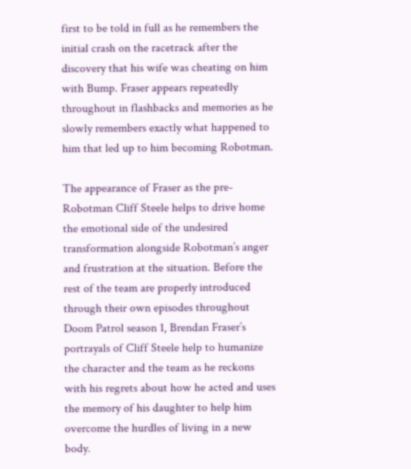first to be told in full as he remembers the initial crash on the racetrack after the discovery that his wife was cheating on him with Bump. Fraser appears repeatedly throughout in flashbacks and memories as he slowly remembers exactly what happened to him that led up to him becoming Robotman.

The appearance of Fraser as the pre-Robotman Cliff Steele helps to drive home the emotional side of the undesired transformation alongside Robotman’s anger and frustration at the situation. Before the rest of the team are properly introduced through their own episodes throughout Doom Patrol season 1, Brendan Fraser’s portrayals of Cliff Steele help to humanize the character and the team as he reckons with his regrets about how he acted and uses the memory of his daughter to help him overcome the hurdles of living in a new body.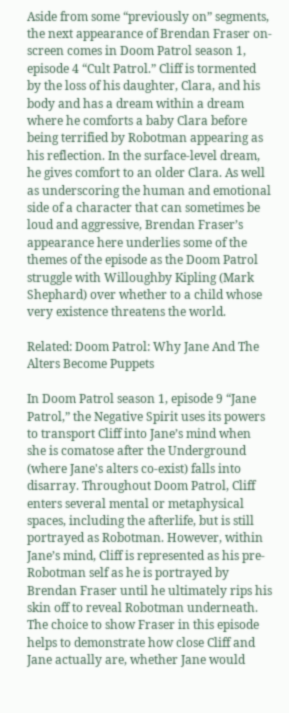Aside from some “previously on” segments, the next appearance of Brendan Fraser on-screen comes in Doom Patrol season 1, episode 4 “Cult Patrol.” Cliff is tormented by the loss of his daughter, Clara, and his body and has a dream within a dream where he comforts a baby Clara before being terrified by Robotman appearing as his reflection. In the surface-level dream, he gives comfort to an older Clara. As well as underscoring the human and emotional side of a character that can sometimes be loud and aggressive, Brendan Fraser’s appearance here underlies some of the themes of the episode as the Doom Patrol struggle with Willoughby Kipling (Mark Shephard) over whether to a child whose very existence threatens the world.

Related: Doom Patrol: Why Jane And The Alters Become Puppets

In Doom Patrol season 1, episode 9 “Jane Patrol,” the Negative Spirit uses its powers to transport Cliff into Jane’s mind when she is comatose after the Underground (where Jane's alters co-exist) falls into disarray. Throughout Doom Patrol, Cliff enters several mental or metaphysical spaces, including the afterlife, but is still portrayed as Robotman. However, within Jane’s mind, Cliff is represented as his pre-Robotman self as he is portrayed by Brendan Fraser until he ultimately rips his skin off to reveal Robotman underneath. The choice to show Fraser in this episode helps to demonstrate how close Cliff and Jane actually are, whether Jane would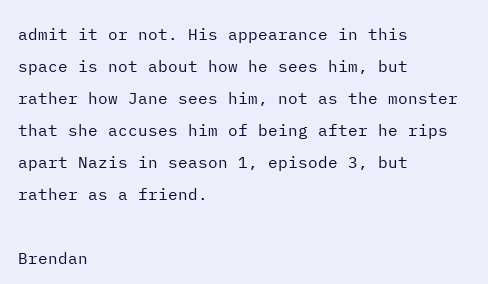admit it or not. His appearance in this space is not about how he sees him, but rather how Jane sees him, not as the monster that she accuses him of being after he rips apart Nazis in season 1, episode 3, but rather as a friend.

Brendan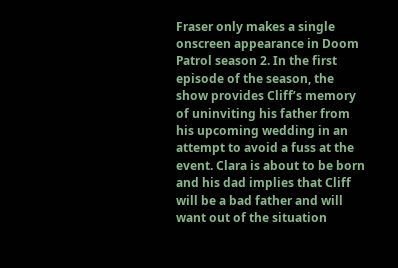Fraser only makes a single onscreen appearance in Doom Patrol season 2. In the first episode of the season, the show provides Cliff’s memory of uninviting his father from his upcoming wedding in an attempt to avoid a fuss at the event. Clara is about to be born and his dad implies that Cliff will be a bad father and will want out of the situation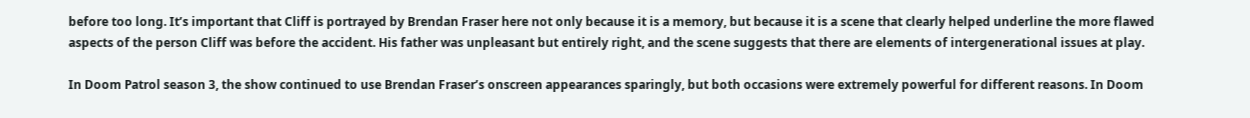before too long. It’s important that Cliff is portrayed by Brendan Fraser here not only because it is a memory, but because it is a scene that clearly helped underline the more flawed aspects of the person Cliff was before the accident. His father was unpleasant but entirely right, and the scene suggests that there are elements of intergenerational issues at play.

In Doom Patrol season 3, the show continued to use Brendan Fraser’s onscreen appearances sparingly, but both occasions were extremely powerful for different reasons. In Doom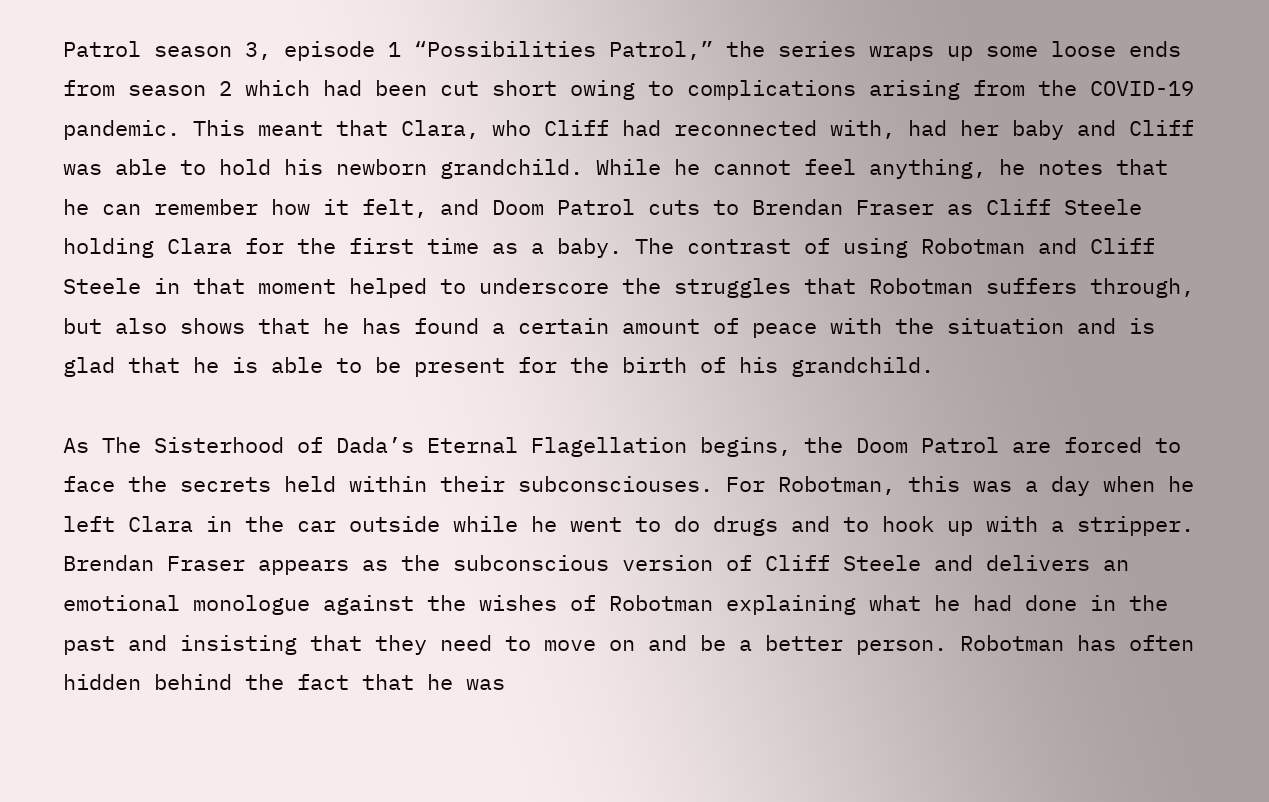Patrol season 3, episode 1 “Possibilities Patrol,” the series wraps up some loose ends from season 2 which had been cut short owing to complications arising from the COVID-19 pandemic. This meant that Clara, who Cliff had reconnected with, had her baby and Cliff was able to hold his newborn grandchild. While he cannot feel anything, he notes that he can remember how it felt, and Doom Patrol cuts to Brendan Fraser as Cliff Steele holding Clara for the first time as a baby. The contrast of using Robotman and Cliff Steele in that moment helped to underscore the struggles that Robotman suffers through, but also shows that he has found a certain amount of peace with the situation and is glad that he is able to be present for the birth of his grandchild.

As The Sisterhood of Dada’s Eternal Flagellation begins, the Doom Patrol are forced to face the secrets held within their subconsciouses. For Robotman, this was a day when he left Clara in the car outside while he went to do drugs and to hook up with a stripper. Brendan Fraser appears as the subconscious version of Cliff Steele and delivers an emotional monologue against the wishes of Robotman explaining what he had done in the past and insisting that they need to move on and be a better person. Robotman has often hidden behind the fact that he was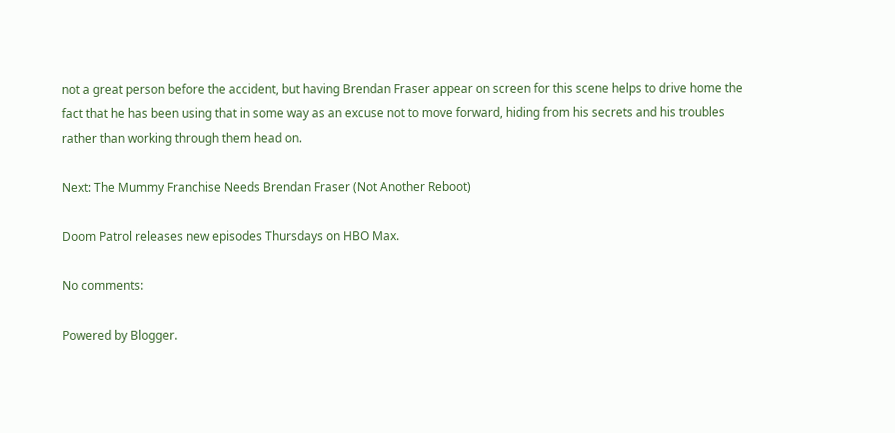not a great person before the accident, but having Brendan Fraser appear on screen for this scene helps to drive home the fact that he has been using that in some way as an excuse not to move forward, hiding from his secrets and his troubles rather than working through them head on.

Next: The Mummy Franchise Needs Brendan Fraser (Not Another Reboot)

Doom Patrol releases new episodes Thursdays on HBO Max.

No comments:

Powered by Blogger.